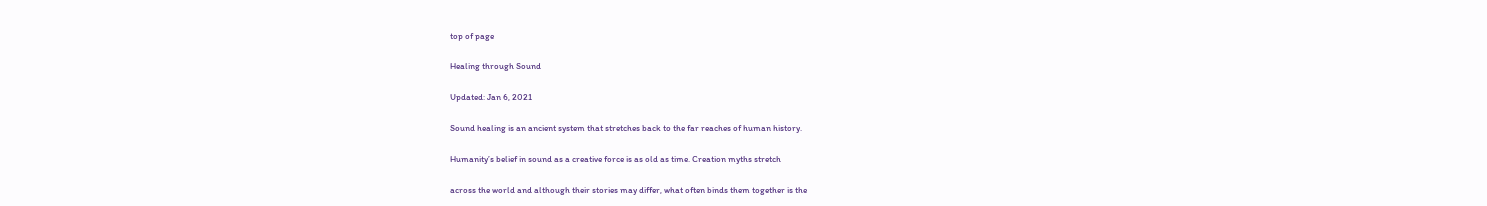top of page

Healing through Sound

Updated: Jan 6, 2021

Sound healing is an ancient system that stretches back to the far reaches of human history.

Humanity’s belief in sound as a creative force is as old as time. Creation myths stretch

across the world and although their stories may differ, what often binds them together is the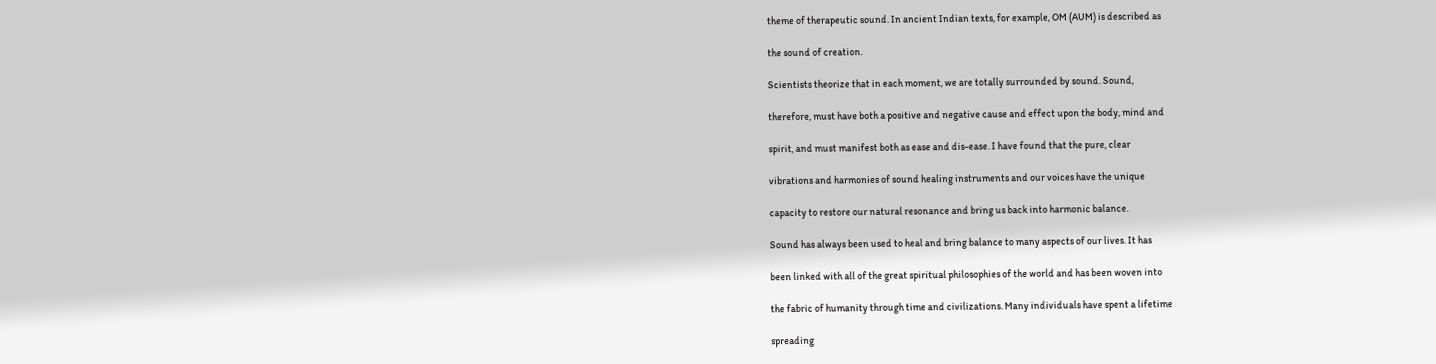theme of therapeutic sound. In ancient Indian texts, for example, OM (AUM) is described as

the sound of creation.

Scientists theorize that in each moment, we are totally surrounded by sound. Sound,

therefore, must have both a positive and negative cause and effect upon the body, mind and

spirit, and must manifest both as ease and dis-ease. I have found that the pure, clear

vibrations and harmonies of sound healing instruments and our voices have the unique

capacity to restore our natural resonance and bring us back into harmonic balance.

Sound has always been used to heal and bring balance to many aspects of our lives. It has

been linked with all of the great spiritual philosophies of the world and has been woven into

the fabric of humanity through time and civilizations. Many individuals have spent a lifetime

spreading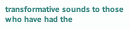transformative sounds to those who have had the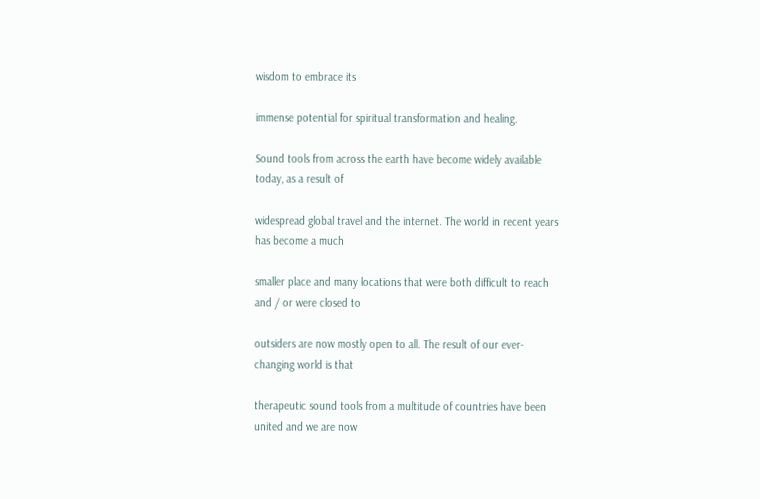wisdom to embrace its

immense potential for spiritual transformation and healing.

Sound tools from across the earth have become widely available today, as a result of

widespread global travel and the internet. The world in recent years has become a much

smaller place and many locations that were both difficult to reach and / or were closed to

outsiders are now mostly open to all. The result of our ever-changing world is that

therapeutic sound tools from a multitude of countries have been united and we are now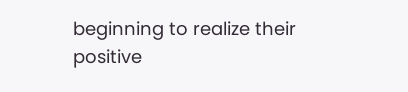beginning to realize their positive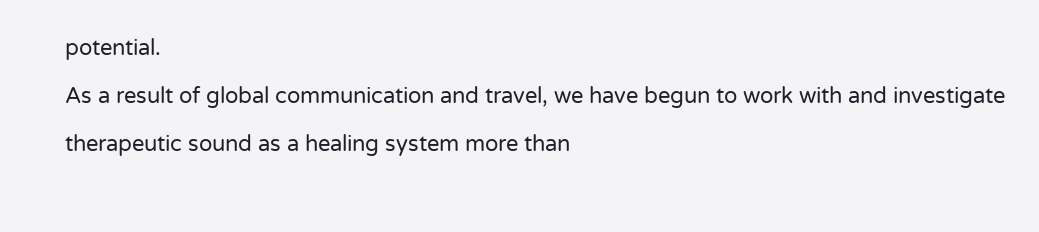potential.

As a result of global communication and travel, we have begun to work with and investigate

therapeutic sound as a healing system more than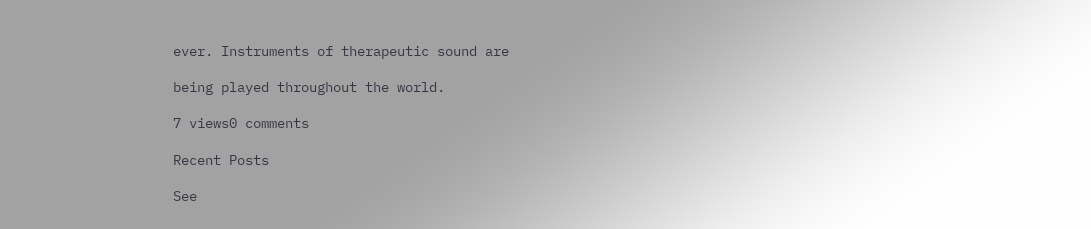ever. Instruments of therapeutic sound are

being played throughout the world.

7 views0 comments

Recent Posts

See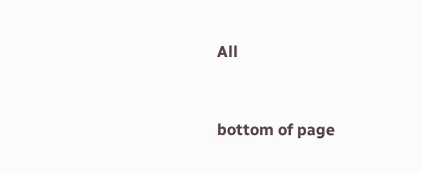All


bottom of page